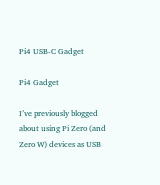Pi4 USB-C Gadget

Pi4 Gadget

I’ve previously blogged about using Pi Zero (and Zero W) devices as USB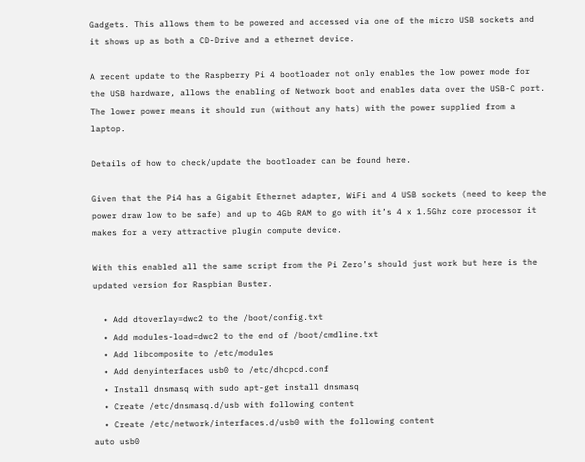Gadgets. This allows them to be powered and accessed via one of the micro USB sockets and it shows up as both a CD-Drive and a ethernet device.

A recent update to the Raspberry Pi 4 bootloader not only enables the low power mode for the USB hardware, allows the enabling of Network boot and enables data over the USB-C port. The lower power means it should run (without any hats) with the power supplied from a laptop.

Details of how to check/update the bootloader can be found here.

Given that the Pi4 has a Gigabit Ethernet adapter, WiFi and 4 USB sockets (need to keep the power draw low to be safe) and up to 4Gb RAM to go with it’s 4 x 1.5Ghz core processor it makes for a very attractive plugin compute device.

With this enabled all the same script from the Pi Zero’s should just work but here is the updated version for Raspbian Buster.

  • Add dtoverlay=dwc2 to the /boot/config.txt
  • Add modules-load=dwc2 to the end of /boot/cmdline.txt
  • Add libcomposite to /etc/modules
  • Add denyinterfaces usb0 to /etc/dhcpcd.conf
  • Install dnsmasq with sudo apt-get install dnsmasq
  • Create /etc/dnsmasq.d/usb with following content
  • Create /etc/network/interfaces.d/usb0 with the following content
auto usb0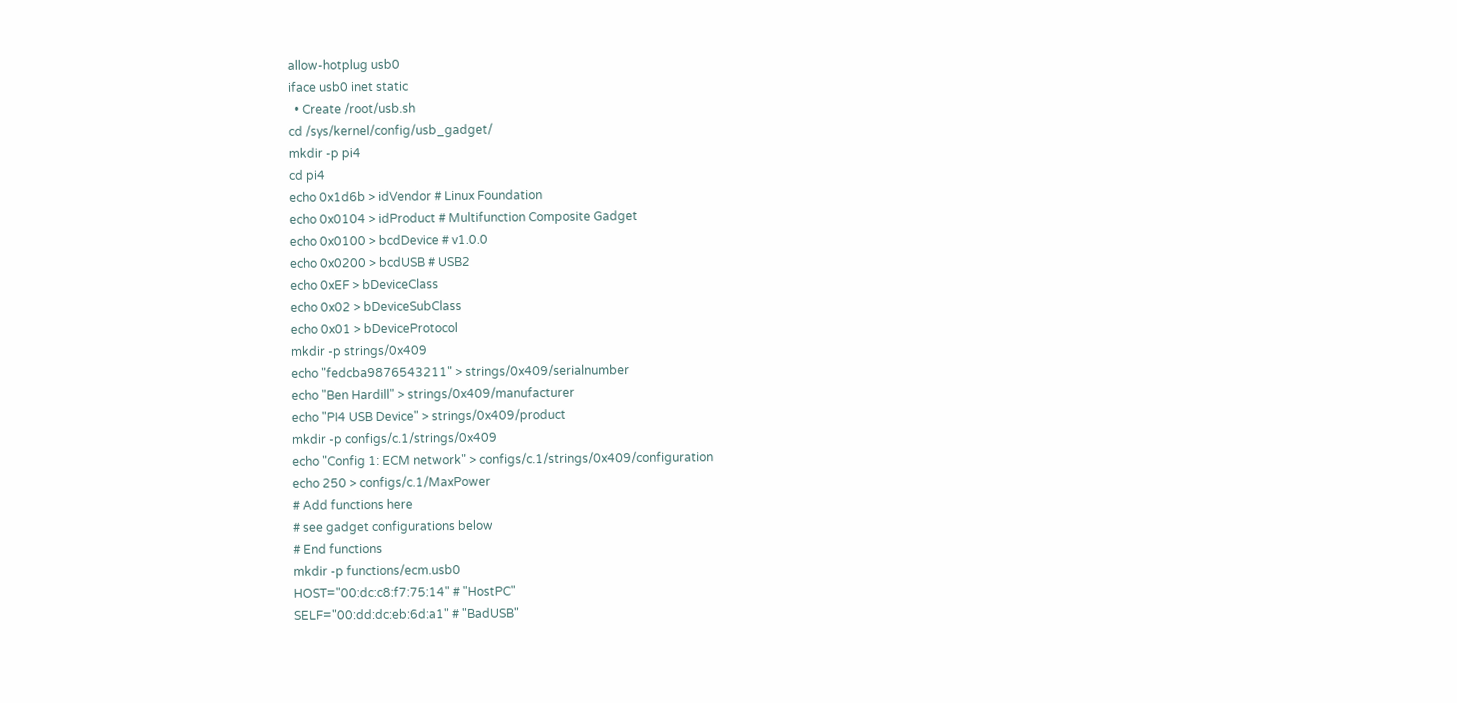allow-hotplug usb0
iface usb0 inet static
  • Create /root/usb.sh
cd /sys/kernel/config/usb_gadget/
mkdir -p pi4
cd pi4
echo 0x1d6b > idVendor # Linux Foundation
echo 0x0104 > idProduct # Multifunction Composite Gadget
echo 0x0100 > bcdDevice # v1.0.0
echo 0x0200 > bcdUSB # USB2
echo 0xEF > bDeviceClass
echo 0x02 > bDeviceSubClass
echo 0x01 > bDeviceProtocol
mkdir -p strings/0x409
echo "fedcba9876543211" > strings/0x409/serialnumber
echo "Ben Hardill" > strings/0x409/manufacturer
echo "PI4 USB Device" > strings/0x409/product
mkdir -p configs/c.1/strings/0x409
echo "Config 1: ECM network" > configs/c.1/strings/0x409/configuration
echo 250 > configs/c.1/MaxPower
# Add functions here
# see gadget configurations below
# End functions
mkdir -p functions/ecm.usb0
HOST="00:dc:c8:f7:75:14" # "HostPC"
SELF="00:dd:dc:eb:6d:a1" # "BadUSB"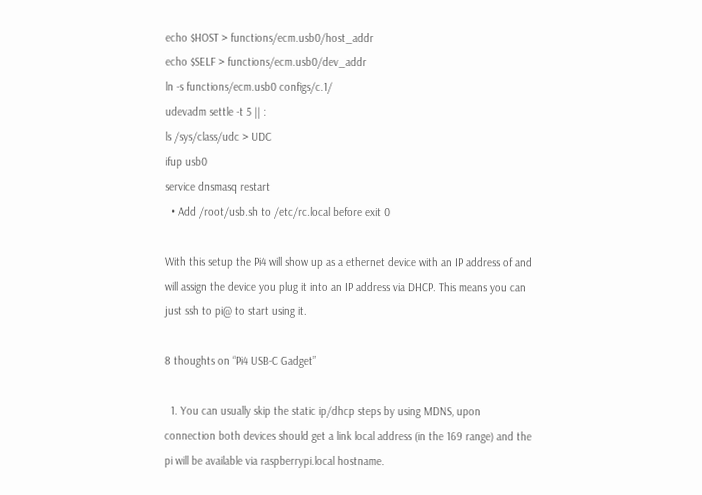echo $HOST > functions/ecm.usb0/host_addr
echo $SELF > functions/ecm.usb0/dev_addr
ln -s functions/ecm.usb0 configs/c.1/
udevadm settle -t 5 || :
ls /sys/class/udc > UDC
ifup usb0
service dnsmasq restart
  • Add /root/usb.sh to /etc/rc.local before exit 0

With this setup the Pi4 will show up as a ethernet device with an IP address of and will assign the device you plug it into an IP address via DHCP. This means you can just ssh to pi@ to start using it.

8 thoughts on “Pi4 USB-C Gadget”

  1. You can usually skip the static ip/dhcp steps by using MDNS, upon connection both devices should get a link local address (in the 169 range) and the pi will be available via raspberrypi.local hostname.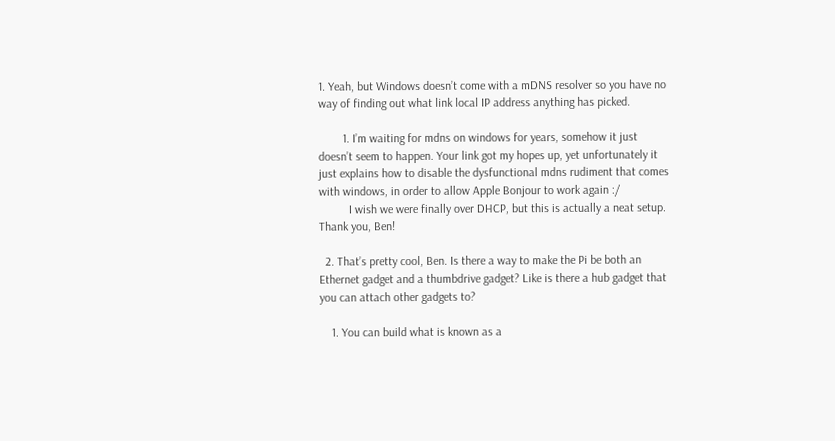1. Yeah, but Windows doesn’t come with a mDNS resolver so you have no way of finding out what link local IP address anything has picked.

        1. I’m waiting for mdns on windows for years, somehow it just doesn’t seem to happen. Your link got my hopes up, yet unfortunately it just explains how to disable the dysfunctional mdns rudiment that comes with windows, in order to allow Apple Bonjour to work again :/
          I wish we were finally over DHCP, but this is actually a neat setup. Thank you, Ben!

  2. That’s pretty cool, Ben. Is there a way to make the Pi be both an Ethernet gadget and a thumbdrive gadget? Like is there a hub gadget that you can attach other gadgets to?

    1. You can build what is known as a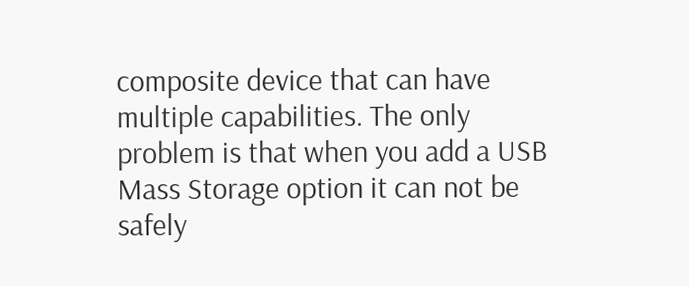composite device that can have multiple capabilities. The only problem is that when you add a USB Mass Storage option it can not be safely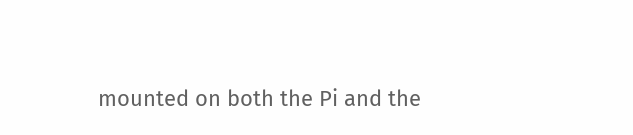mounted on both the Pi and the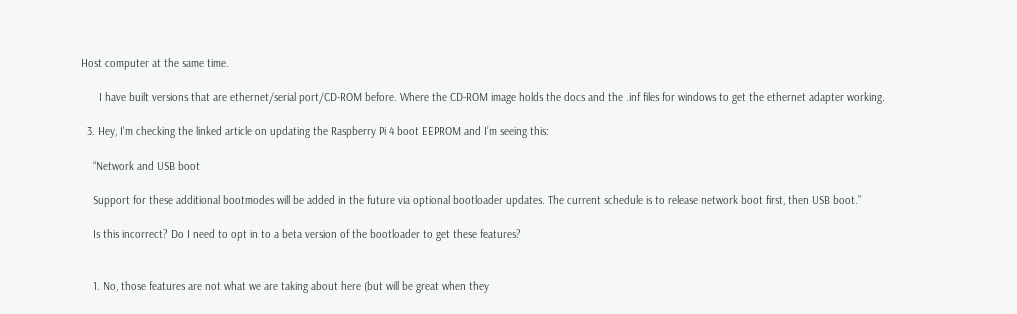Host computer at the same time.

      I have built versions that are ethernet/serial port/CD-ROM before. Where the CD-ROM image holds the docs and the .inf files for windows to get the ethernet adapter working.

  3. Hey, I’m checking the linked article on updating the Raspberry Pi 4 boot EEPROM and I’m seeing this:

    “Network and USB boot

    Support for these additional bootmodes will be added in the future via optional bootloader updates. The current schedule is to release network boot first, then USB boot.”

    Is this incorrect? Do I need to opt in to a beta version of the bootloader to get these features?


    1. No, those features are not what we are taking about here (but will be great when they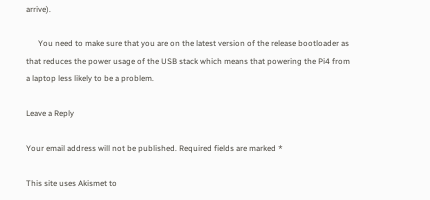arrive).

      You need to make sure that you are on the latest version of the release bootloader as that reduces the power usage of the USB stack which means that powering the Pi4 from a laptop less likely to be a problem.

Leave a Reply

Your email address will not be published. Required fields are marked *

This site uses Akismet to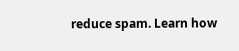reduce spam. Learn how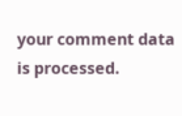your comment data is processed.